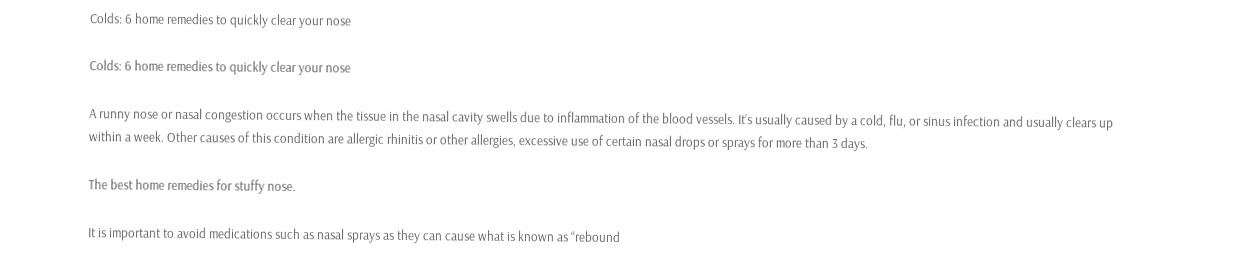Colds: 6 home remedies to quickly clear your nose

Colds: 6 home remedies to quickly clear your nose

A runny nose or nasal congestion occurs when the tissue in the nasal cavity swells due to inflammation of the blood vessels. It’s usually caused by a cold, flu, or sinus infection and usually clears up within a week. Other causes of this condition are allergic rhinitis or other allergies, excessive use of certain nasal drops or sprays for more than 3 days.

The best home remedies for stuffy nose.

It is important to avoid medications such as nasal sprays as they can cause what is known as “rebound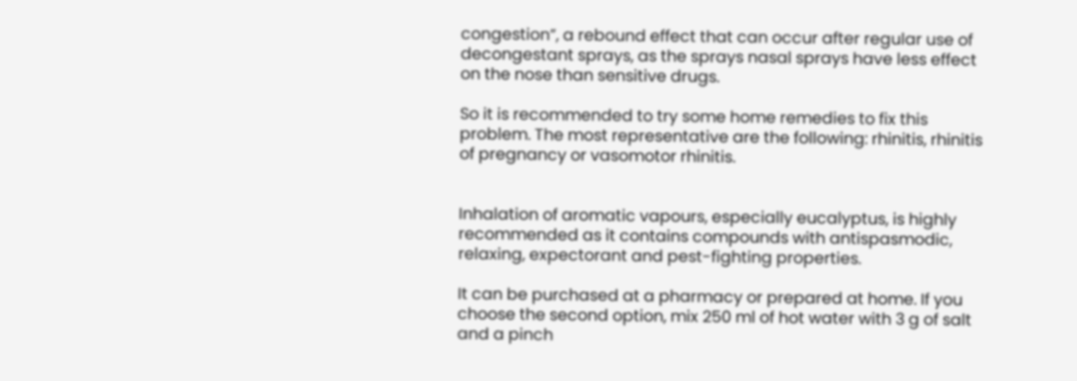congestion”, a rebound effect that can occur after regular use of decongestant sprays, as the sprays nasal sprays have less effect on the nose than sensitive drugs.

So it is recommended to try some home remedies to fix this problem. The most representative are the following: rhinitis, rhinitis of pregnancy or vasomotor rhinitis.


Inhalation of aromatic vapours, especially eucalyptus, is highly recommended as it contains compounds with antispasmodic, relaxing, expectorant and pest-fighting properties.

It can be purchased at a pharmacy or prepared at home. If you choose the second option, mix 250 ml of hot water with 3 g of salt and a pinch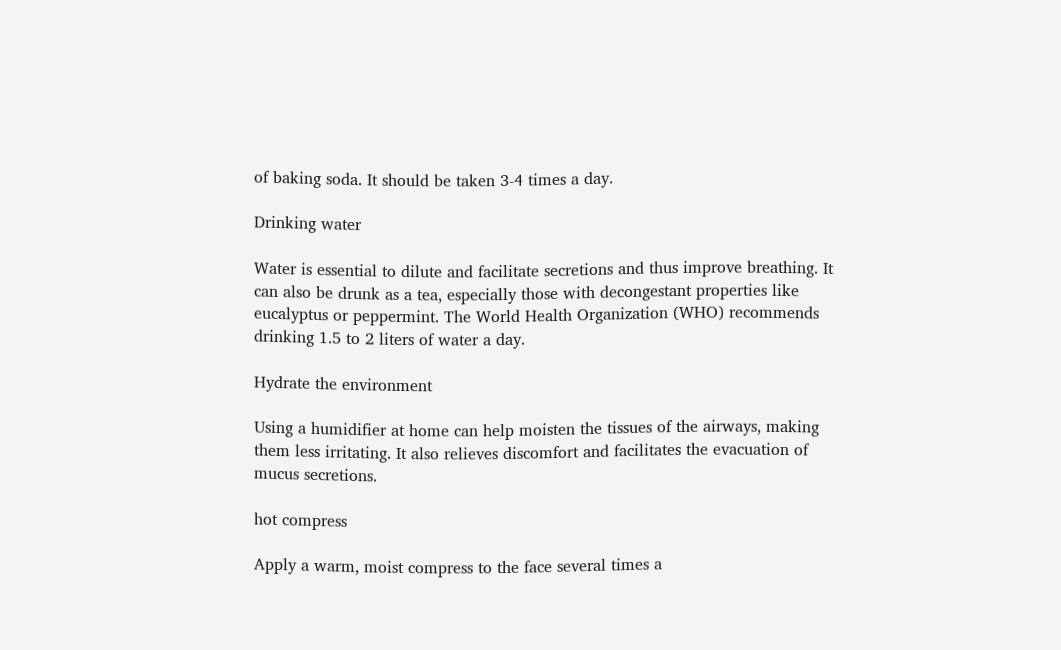of baking soda. It should be taken 3-4 times a day.

Drinking water

Water is essential to dilute and facilitate secretions and thus improve breathing. It can also be drunk as a tea, especially those with decongestant properties like eucalyptus or peppermint. The World Health Organization (WHO) recommends drinking 1.5 to 2 liters of water a day.

Hydrate the environment

Using a humidifier at home can help moisten the tissues of the airways, making them less irritating. It also relieves discomfort and facilitates the evacuation of mucus secretions.

hot compress

Apply a warm, moist compress to the face several times a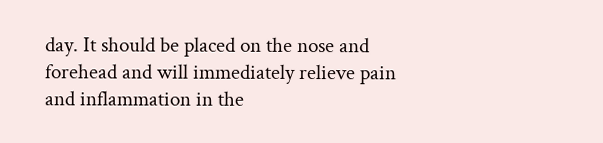day. It should be placed on the nose and forehead and will immediately relieve pain and inflammation in the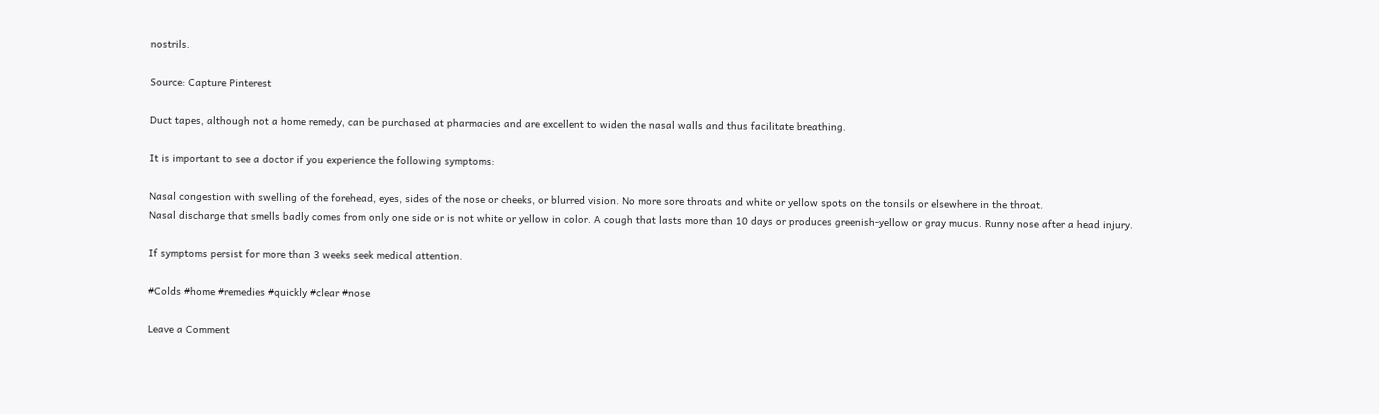nostrils.

Source: Capture Pinterest

Duct tapes, although not a home remedy, can be purchased at pharmacies and are excellent to widen the nasal walls and thus facilitate breathing.

It is important to see a doctor if you experience the following symptoms:

Nasal congestion with swelling of the forehead, eyes, sides of the nose or cheeks, or blurred vision. No more sore throats and white or yellow spots on the tonsils or elsewhere in the throat.
Nasal discharge that smells badly comes from only one side or is not white or yellow in color. A cough that lasts more than 10 days or produces greenish-yellow or gray mucus. Runny nose after a head injury.

If symptoms persist for more than 3 weeks seek medical attention.

#Colds #home #remedies #quickly #clear #nose

Leave a Comment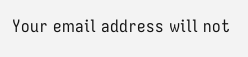Your email address will not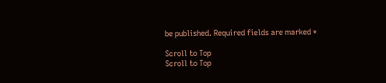be published. Required fields are marked *

Scroll to Top
Scroll to Top